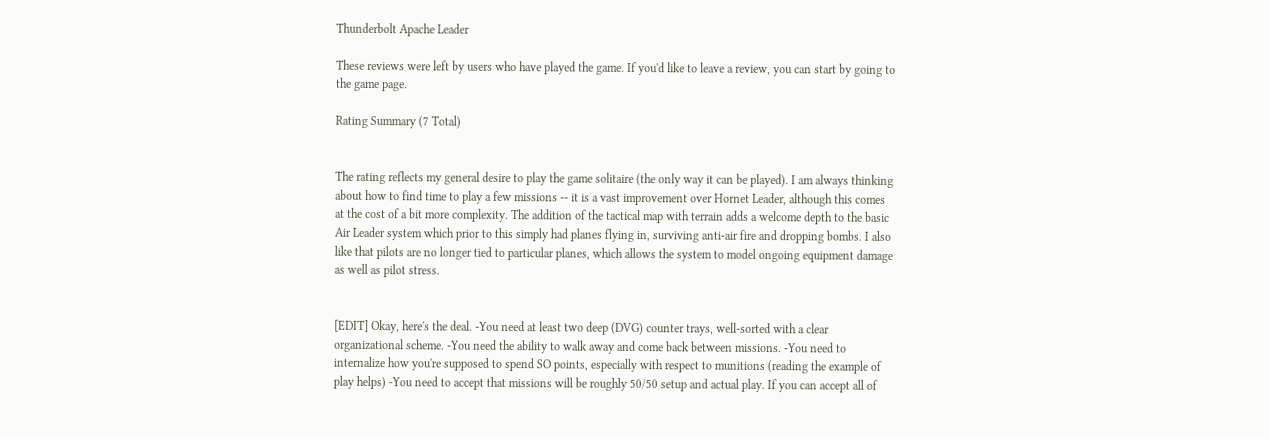Thunderbolt Apache Leader

These reviews were left by users who have played the game. If you'd like to leave a review, you can start by going to the game page.

Rating Summary (7 Total)


The rating reflects my general desire to play the game solitaire (the only way it can be played). I am always thinking about how to find time to play a few missions -- it is a vast improvement over Hornet Leader, although this comes at the cost of a bit more complexity. The addition of the tactical map with terrain adds a welcome depth to the basic Air Leader system which prior to this simply had planes flying in, surviving anti-air fire and dropping bombs. I also like that pilots are no longer tied to particular planes, which allows the system to model ongoing equipment damage as well as pilot stress.


[EDIT] Okay, here's the deal. -You need at least two deep (DVG) counter trays, well-sorted with a clear organizational scheme. -You need the ability to walk away and come back between missions. -You need to internalize how you're supposed to spend SO points, especially with respect to munitions (reading the example of play helps) -You need to accept that missions will be roughly 50/50 setup and actual play. If you can accept all of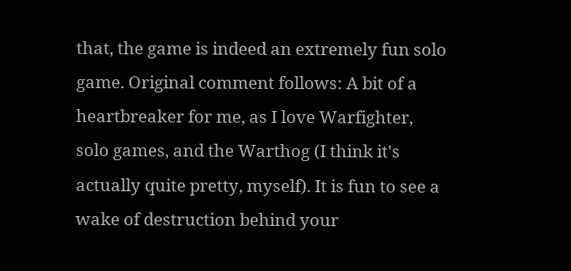that, the game is indeed an extremely fun solo game. Original comment follows: A bit of a heartbreaker for me, as I love Warfighter, solo games, and the Warthog (I think it's actually quite pretty, myself). It is fun to see a wake of destruction behind your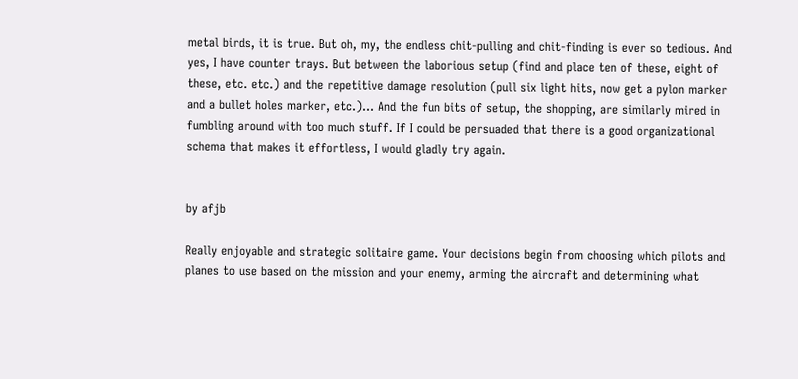metal birds, it is true. But oh, my, the endless chit-pulling and chit-finding is ever so tedious. And yes, I have counter trays. But between the laborious setup (find and place ten of these, eight of these, etc. etc.) and the repetitive damage resolution (pull six light hits, now get a pylon marker and a bullet holes marker, etc.)... And the fun bits of setup, the shopping, are similarly mired in fumbling around with too much stuff. If I could be persuaded that there is a good organizational schema that makes it effortless, I would gladly try again.


by afjb

Really enjoyable and strategic solitaire game. Your decisions begin from choosing which pilots and planes to use based on the mission and your enemy, arming the aircraft and determining what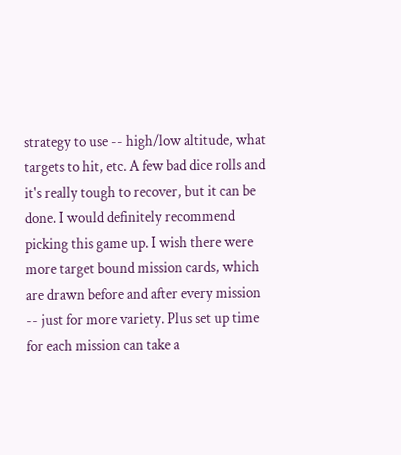strategy to use -- high/low altitude, what targets to hit, etc. A few bad dice rolls and it's really tough to recover, but it can be done. I would definitely recommend picking this game up. I wish there were more target bound mission cards, which are drawn before and after every mission -- just for more variety. Plus set up time for each mission can take a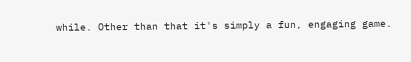while. Other than that it's simply a fun, engaging game.